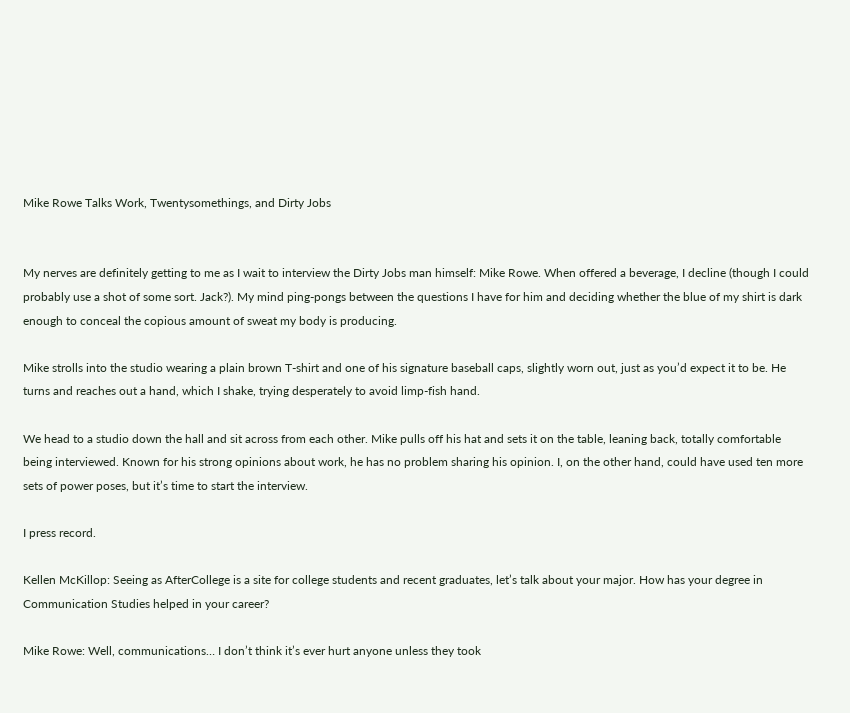Mike Rowe Talks Work, Twentysomethings, and Dirty Jobs


My nerves are definitely getting to me as I wait to interview the Dirty Jobs man himself: Mike Rowe. When offered a beverage, I decline (though I could probably use a shot of some sort. Jack?). My mind ping-pongs between the questions I have for him and deciding whether the blue of my shirt is dark enough to conceal the copious amount of sweat my body is producing.

Mike strolls into the studio wearing a plain brown T-shirt and one of his signature baseball caps, slightly worn out, just as you’d expect it to be. He turns and reaches out a hand, which I shake, trying desperately to avoid limp-fish hand.

We head to a studio down the hall and sit across from each other. Mike pulls off his hat and sets it on the table, leaning back, totally comfortable being interviewed. Known for his strong opinions about work, he has no problem sharing his opinion. I, on the other hand, could have used ten more sets of power poses, but it’s time to start the interview.

I press record.

Kellen McKillop: Seeing as AfterCollege is a site for college students and recent graduates, let’s talk about your major. How has your degree in Communication Studies helped in your career?

Mike Rowe: Well, communications… I don’t think it’s ever hurt anyone unless they took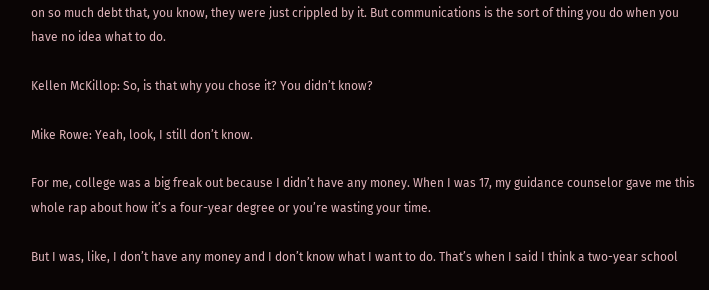on so much debt that, you know, they were just crippled by it. But communications is the sort of thing you do when you have no idea what to do.

Kellen McKillop: So, is that why you chose it? You didn’t know?

Mike Rowe: Yeah, look, I still don’t know.

For me, college was a big freak out because I didn’t have any money. When I was 17, my guidance counselor gave me this whole rap about how it’s a four-year degree or you’re wasting your time.

But I was, like, I don’t have any money and I don’t know what I want to do. That’s when I said I think a two-year school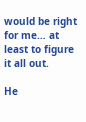would be right for me… at least to figure it all out.

He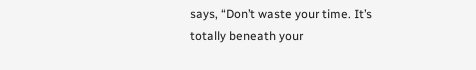says, “Don’t waste your time. It’s totally beneath your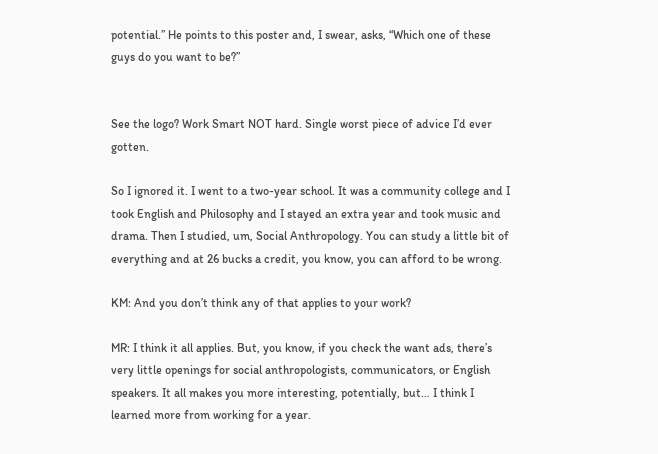potential.” He points to this poster and, I swear, asks, “Which one of these guys do you want to be?”


See the logo? Work Smart NOT hard. Single worst piece of advice I’d ever gotten.

So I ignored it. I went to a two-year school. It was a community college and I took English and Philosophy and I stayed an extra year and took music and drama. Then I studied, um, Social Anthropology. You can study a little bit of everything and at 26 bucks a credit, you know, you can afford to be wrong.

KM: And you don’t think any of that applies to your work?

MR: I think it all applies. But, you know, if you check the want ads, there’s very little openings for social anthropologists, communicators, or English speakers. It all makes you more interesting, potentially, but… I think I learned more from working for a year.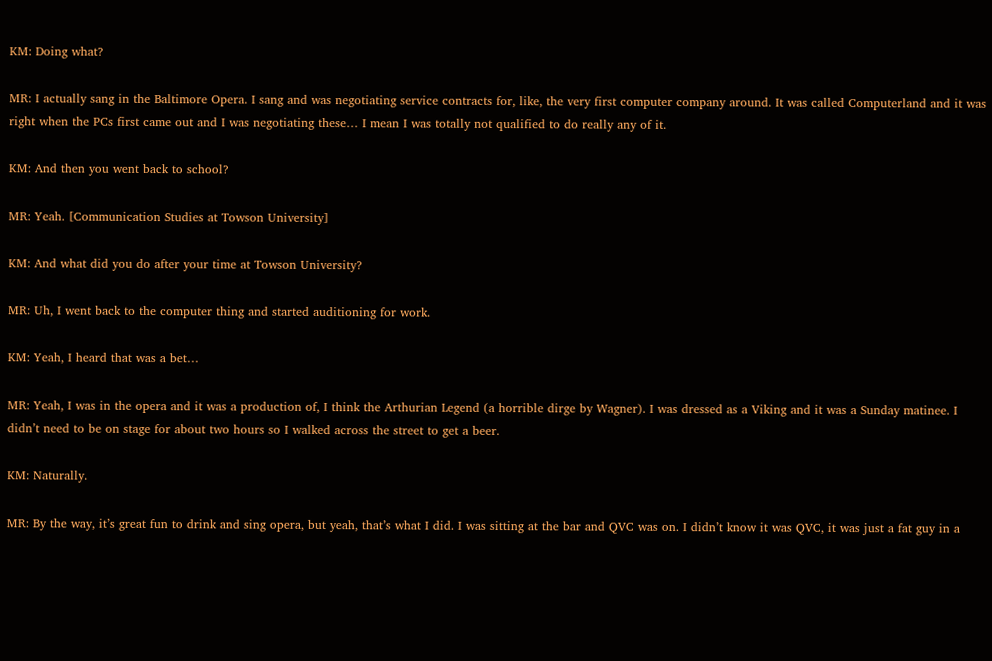KM: Doing what?

MR: I actually sang in the Baltimore Opera. I sang and was negotiating service contracts for, like, the very first computer company around. It was called Computerland and it was right when the PCs first came out and I was negotiating these… I mean I was totally not qualified to do really any of it.

KM: And then you went back to school?

MR: Yeah. [Communication Studies at Towson University]

KM: And what did you do after your time at Towson University?

MR: Uh, I went back to the computer thing and started auditioning for work.

KM: Yeah, I heard that was a bet…

MR: Yeah, I was in the opera and it was a production of, I think the Arthurian Legend (a horrible dirge by Wagner). I was dressed as a Viking and it was a Sunday matinee. I didn’t need to be on stage for about two hours so I walked across the street to get a beer.

KM: Naturally.

MR: By the way, it’s great fun to drink and sing opera, but yeah, that’s what I did. I was sitting at the bar and QVC was on. I didn’t know it was QVC, it was just a fat guy in a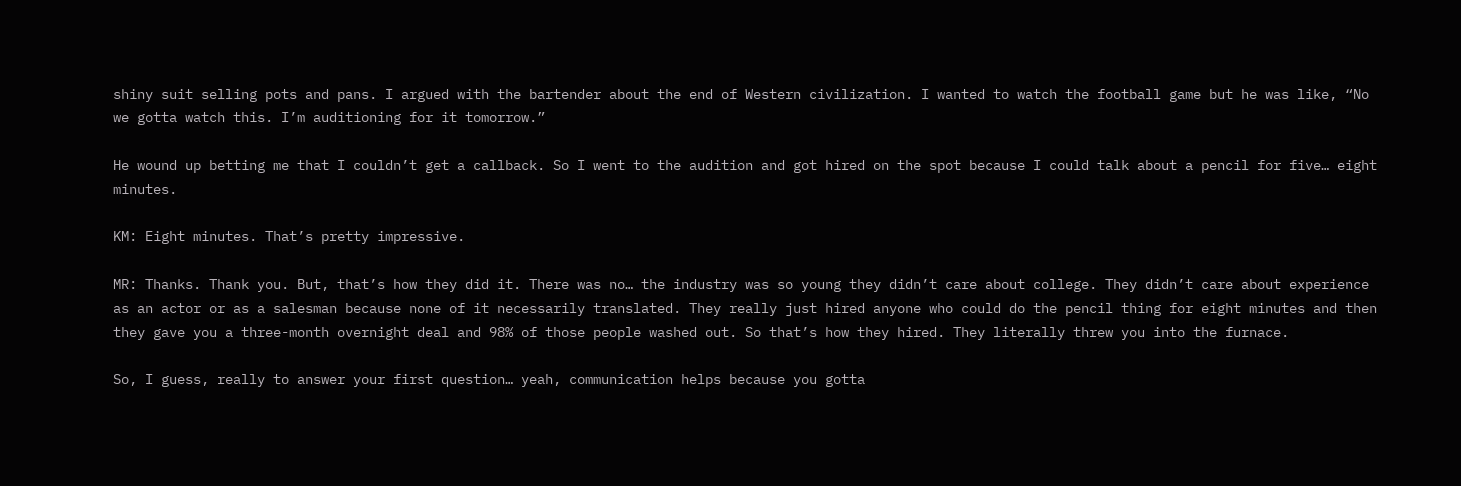shiny suit selling pots and pans. I argued with the bartender about the end of Western civilization. I wanted to watch the football game but he was like, “No we gotta watch this. I’m auditioning for it tomorrow.”

He wound up betting me that I couldn’t get a callback. So I went to the audition and got hired on the spot because I could talk about a pencil for five… eight minutes.

KM: Eight minutes. That’s pretty impressive.

MR: Thanks. Thank you. But, that’s how they did it. There was no… the industry was so young they didn’t care about college. They didn’t care about experience as an actor or as a salesman because none of it necessarily translated. They really just hired anyone who could do the pencil thing for eight minutes and then they gave you a three-month overnight deal and 98% of those people washed out. So that’s how they hired. They literally threw you into the furnace.

So, I guess, really to answer your first question… yeah, communication helps because you gotta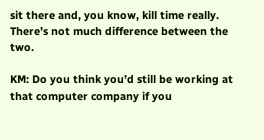sit there and, you know, kill time really. There’s not much difference between the two.

KM: Do you think you’d still be working at that computer company if you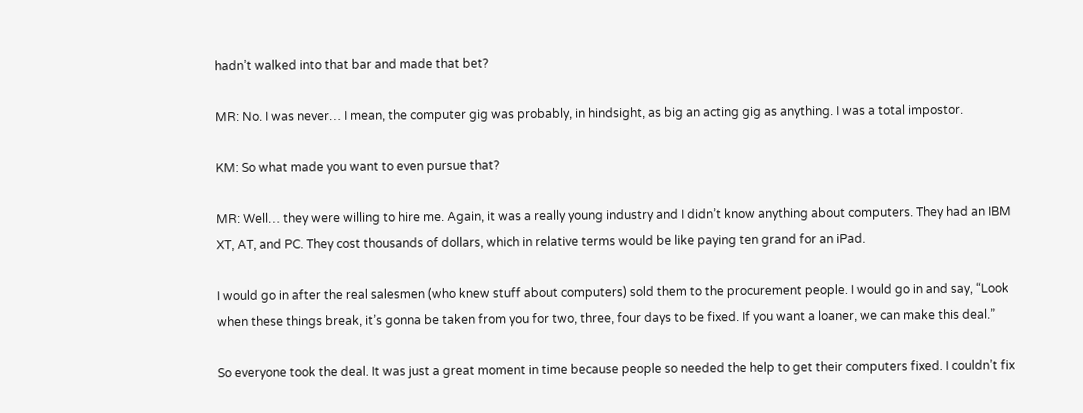hadn’t walked into that bar and made that bet?

MR: No. I was never… I mean, the computer gig was probably, in hindsight, as big an acting gig as anything. I was a total impostor.

KM: So what made you want to even pursue that?

MR: Well… they were willing to hire me. Again, it was a really young industry and I didn’t know anything about computers. They had an IBM XT, AT, and PC. They cost thousands of dollars, which in relative terms would be like paying ten grand for an iPad.

I would go in after the real salesmen (who knew stuff about computers) sold them to the procurement people. I would go in and say, “Look when these things break, it’s gonna be taken from you for two, three, four days to be fixed. If you want a loaner, we can make this deal.”

So everyone took the deal. It was just a great moment in time because people so needed the help to get their computers fixed. I couldn’t fix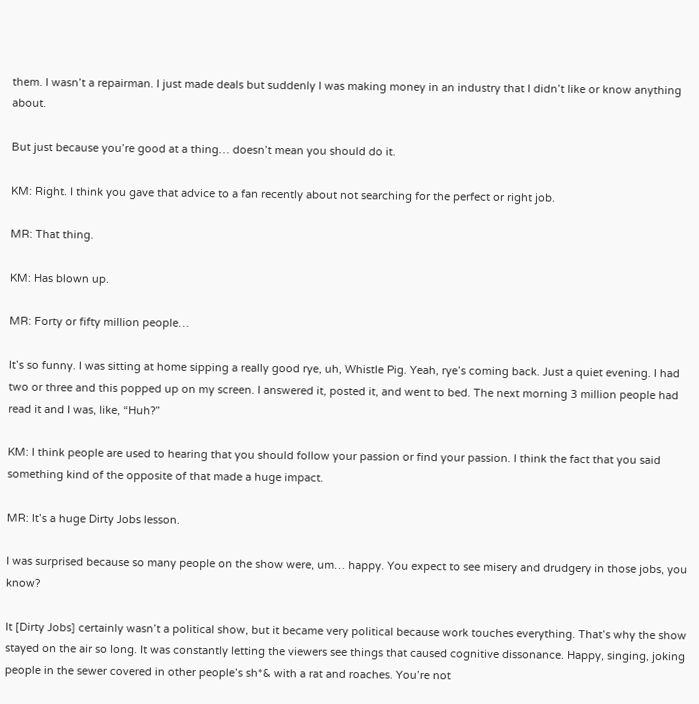them. I wasn’t a repairman. I just made deals but suddenly I was making money in an industry that I didn’t like or know anything about.

But just because you’re good at a thing… doesn’t mean you should do it.

KM: Right. I think you gave that advice to a fan recently about not searching for the perfect or right job.

MR: That thing.

KM: Has blown up.

MR: Forty or fifty million people…

It’s so funny. I was sitting at home sipping a really good rye, uh, Whistle Pig. Yeah, rye’s coming back. Just a quiet evening. I had two or three and this popped up on my screen. I answered it, posted it, and went to bed. The next morning 3 million people had read it and I was, like, “Huh?”

KM: I think people are used to hearing that you should follow your passion or find your passion. I think the fact that you said something kind of the opposite of that made a huge impact.

MR: It’s a huge Dirty Jobs lesson.

I was surprised because so many people on the show were, um… happy. You expect to see misery and drudgery in those jobs, you know?

It [Dirty Jobs] certainly wasn’t a political show, but it became very political because work touches everything. That’s why the show stayed on the air so long. It was constantly letting the viewers see things that caused cognitive dissonance. Happy, singing, joking people in the sewer covered in other people’s sh*& with a rat and roaches. You’re not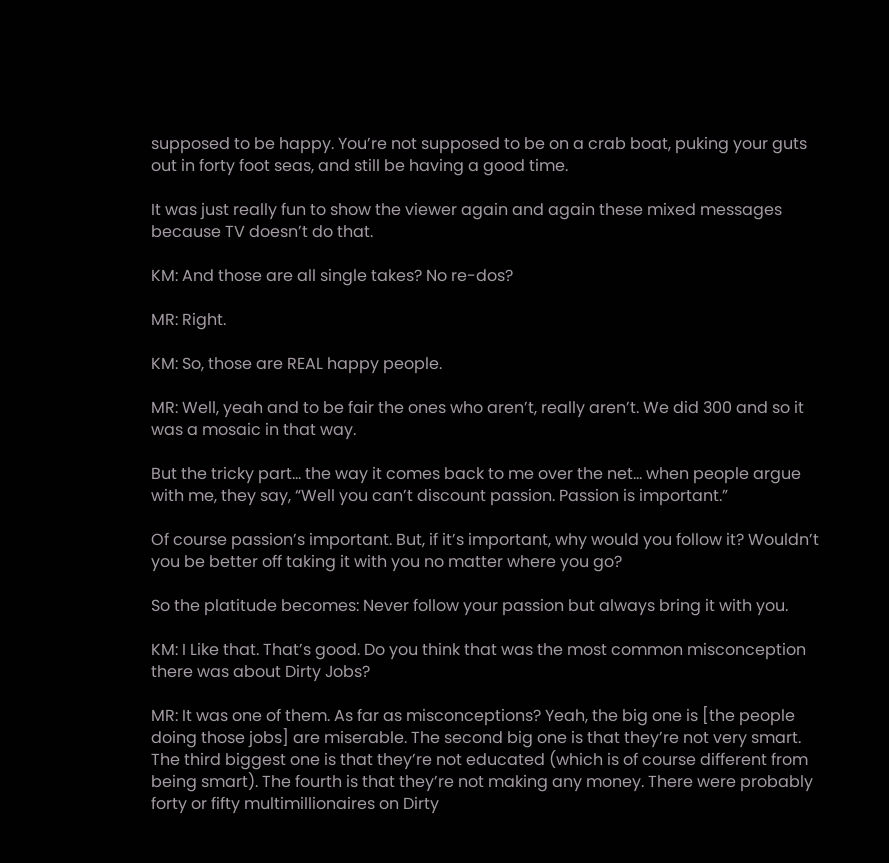supposed to be happy. You’re not supposed to be on a crab boat, puking your guts out in forty foot seas, and still be having a good time.

It was just really fun to show the viewer again and again these mixed messages because TV doesn’t do that.

KM: And those are all single takes? No re-dos?

MR: Right.

KM: So, those are REAL happy people.

MR: Well, yeah and to be fair the ones who aren’t, really aren’t. We did 300 and so it was a mosaic in that way.

But the tricky part… the way it comes back to me over the net… when people argue with me, they say, “Well you can’t discount passion. Passion is important.”

Of course passion’s important. But, if it’s important, why would you follow it? Wouldn’t you be better off taking it with you no matter where you go?

So the platitude becomes: Never follow your passion but always bring it with you.

KM: I Like that. That’s good. Do you think that was the most common misconception there was about Dirty Jobs?

MR: It was one of them. As far as misconceptions? Yeah, the big one is [the people doing those jobs] are miserable. The second big one is that they’re not very smart. The third biggest one is that they’re not educated (which is of course different from being smart). The fourth is that they’re not making any money. There were probably forty or fifty multimillionaires on Dirty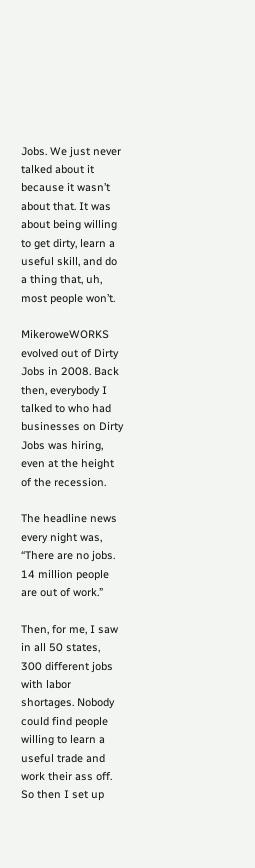Jobs. We just never talked about it because it wasn’t about that. It was about being willing to get dirty, learn a useful skill, and do a thing that, uh, most people won’t.

MikeroweWORKS evolved out of Dirty Jobs in 2008. Back then, everybody I talked to who had businesses on Dirty Jobs was hiring, even at the height of the recession.

The headline news every night was, “There are no jobs. 14 million people are out of work.”

Then, for me, I saw in all 50 states, 300 different jobs with labor shortages. Nobody could find people willing to learn a useful trade and work their ass off. So then I set up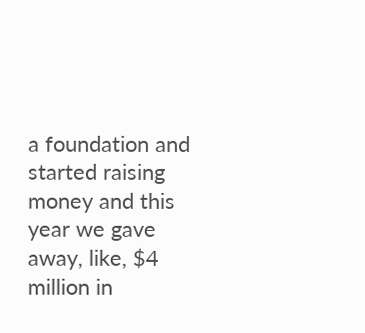a foundation and started raising money and this year we gave away, like, $4 million in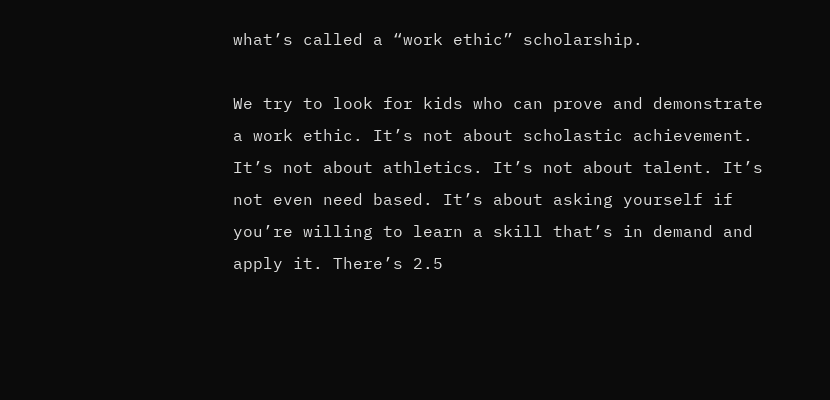what’s called a “work ethic” scholarship.

We try to look for kids who can prove and demonstrate a work ethic. It’s not about scholastic achievement. It’s not about athletics. It’s not about talent. It’s not even need based. It’s about asking yourself if you’re willing to learn a skill that’s in demand and apply it. There’s 2.5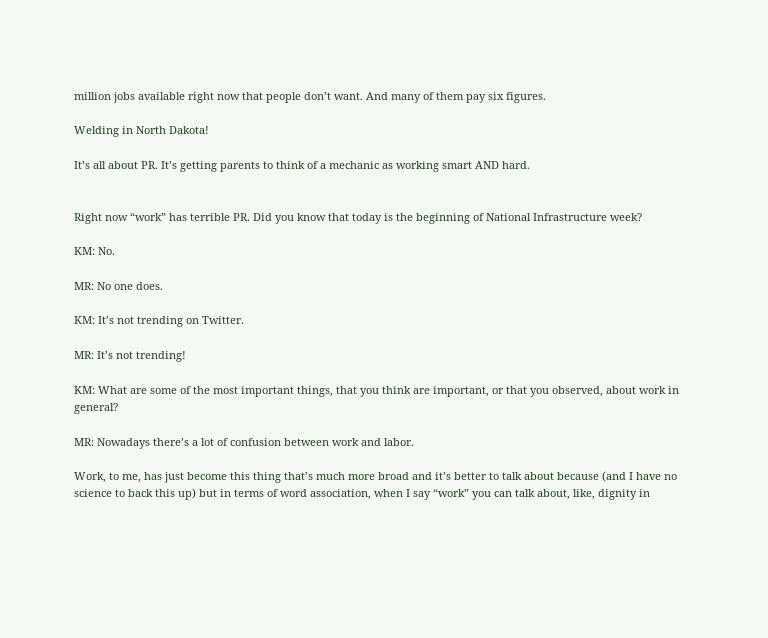million jobs available right now that people don’t want. And many of them pay six figures.

Welding in North Dakota!

It’s all about PR. It’s getting parents to think of a mechanic as working smart AND hard.


Right now “work” has terrible PR. Did you know that today is the beginning of National Infrastructure week?

KM: No.

MR: No one does.

KM: It’s not trending on Twitter.

MR: It’s not trending!

KM: What are some of the most important things, that you think are important, or that you observed, about work in general?

MR: Nowadays there’s a lot of confusion between work and labor.

Work, to me, has just become this thing that’s much more broad and it’s better to talk about because (and I have no science to back this up) but in terms of word association, when I say “work” you can talk about, like, dignity in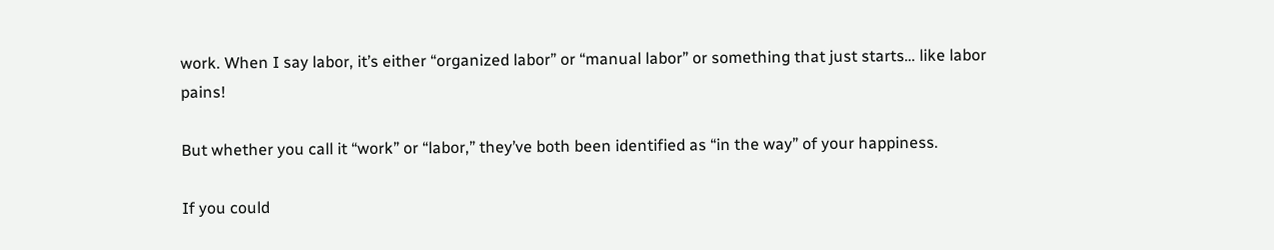work. When I say labor, it’s either “organized labor” or “manual labor” or something that just starts… like labor pains!

But whether you call it “work” or “labor,” they’ve both been identified as “in the way” of your happiness.

If you could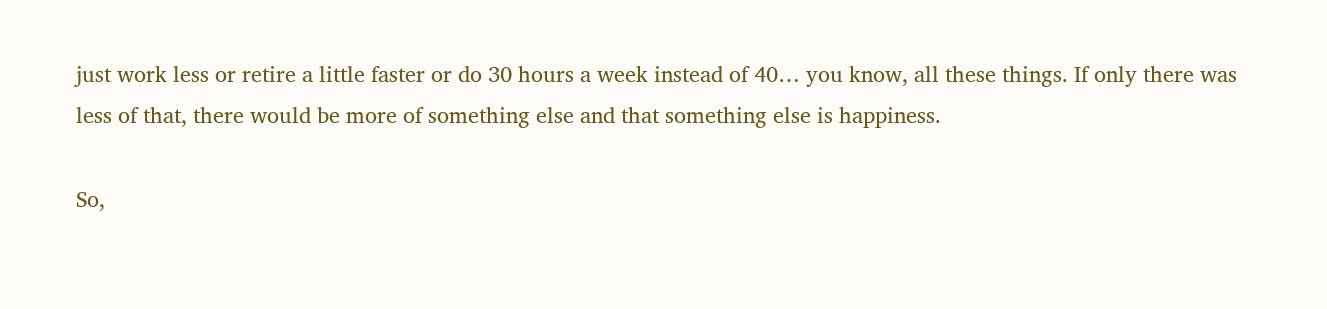just work less or retire a little faster or do 30 hours a week instead of 40… you know, all these things. If only there was less of that, there would be more of something else and that something else is happiness.

So,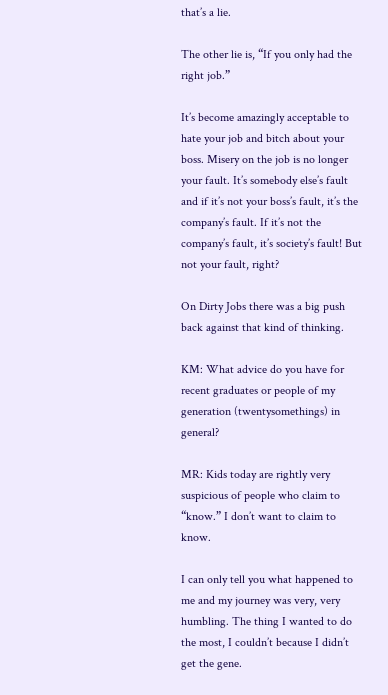that’s a lie.

The other lie is, “If you only had the right job.”

It’s become amazingly acceptable to hate your job and bitch about your boss. Misery on the job is no longer your fault. It’s somebody else’s fault and if it’s not your boss’s fault, it’s the company’s fault. If it’s not the company’s fault, it’s society’s fault! But not your fault, right?

On Dirty Jobs there was a big push back against that kind of thinking.

KM: What advice do you have for recent graduates or people of my generation (twentysomethings) in general?

MR: Kids today are rightly very suspicious of people who claim to “know.” I don’t want to claim to know.

I can only tell you what happened to me and my journey was very, very humbling. The thing I wanted to do the most, I couldn’t because I didn’t get the gene.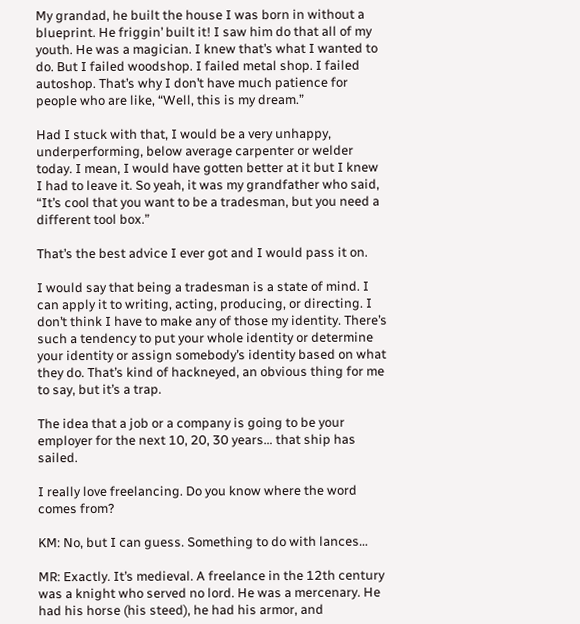My grandad, he built the house I was born in without a blueprint. He friggin’ built it! I saw him do that all of my youth. He was a magician. I knew that’s what I wanted to do. But I failed woodshop. I failed metal shop. I failed autoshop. That’s why I don’t have much patience for people who are like, “Well, this is my dream.”

Had I stuck with that, I would be a very unhappy, underperforming, below average carpenter or welder today. I mean, I would have gotten better at it but I knew I had to leave it. So yeah, it was my grandfather who said, “It’s cool that you want to be a tradesman, but you need a different tool box.”

That’s the best advice I ever got and I would pass it on.

I would say that being a tradesman is a state of mind. I can apply it to writing, acting, producing, or directing. I don’t think I have to make any of those my identity. There’s such a tendency to put your whole identity or determine your identity or assign somebody’s identity based on what they do. That’s kind of hackneyed, an obvious thing for me to say, but it’s a trap.

The idea that a job or a company is going to be your employer for the next 10, 20, 30 years… that ship has sailed.

I really love freelancing. Do you know where the word comes from?

KM: No, but I can guess. Something to do with lances…

MR: Exactly. It’s medieval. A freelance in the 12th century was a knight who served no lord. He was a mercenary. He had his horse (his steed), he had his armor, and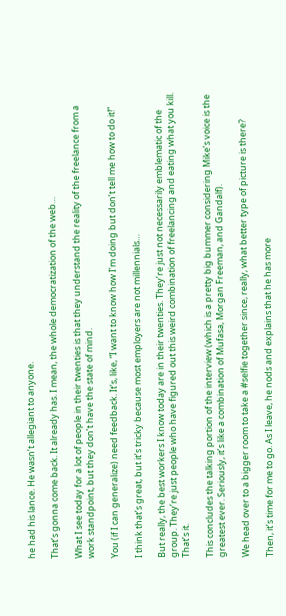he had his lance. He wasn’t allegiant to anyone.

That’s gonna come back. It already has. I mean, the whole democratization of the web…

What I see today for a lot of people in their twenties is that they understand the reality of the freelance from a work standpoint, but they don’t have the state of mind.

You (if I can generalize) need feedback. It’s, like, “I want to know how I’m doing but don’t tell me how to do it!”

I think that’s great, but it’s tricky because most employers are not millennials…

But really, the best workers I know today are in their twenties. They’re just not necessarily emblematic of the group. They’re just people who have figured out this weird combination of freelancing and eating what you kill. That’s it.

This concludes the talking portion of the interview (which is a pretty big bummer considering Mike’s voice is the greatest ever. Seriously, it’s like a combination of Mufasa, Morgan Freeman, and Gandalf).

We head over to a bigger room to take a #selfie together since, really, what better type of picture is there?

Then, it’s time for me to go. As I leave, he nods and explains that he has more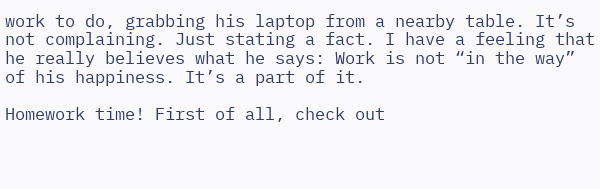work to do, grabbing his laptop from a nearby table. It’s not complaining. Just stating a fact. I have a feeling that he really believes what he says: Work is not “in the way” of his happiness. It’s a part of it.

Homework time! First of all, check out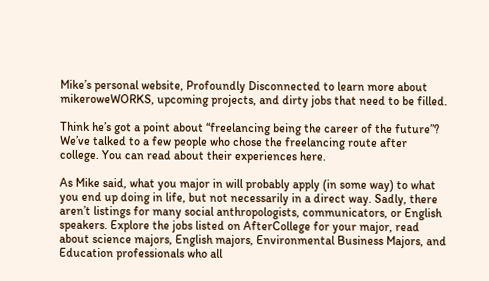Mike’s personal website, Profoundly Disconnected to learn more about mikeroweWORKS, upcoming projects, and dirty jobs that need to be filled.

Think he’s got a point about “freelancing being the career of the future”? We’ve talked to a few people who chose the freelancing route after college. You can read about their experiences here.

As Mike said, what you major in will probably apply (in some way) to what you end up doing in life, but not necessarily in a direct way. Sadly, there aren’t listings for many social anthropologists, communicators, or English speakers. Explore the jobs listed on AfterCollege for your major, read about science majors, English majors, Environmental Business Majors, and Education professionals who all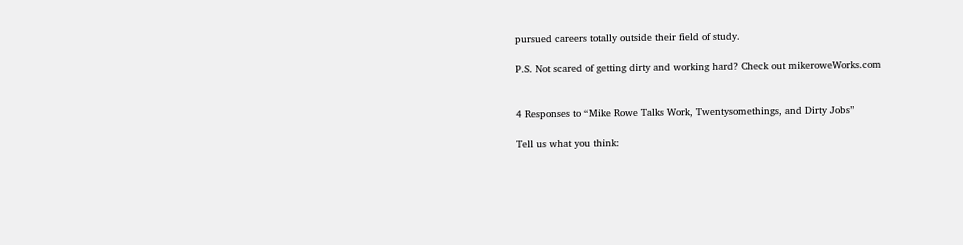pursued careers totally outside their field of study.

P.S. Not scared of getting dirty and working hard? Check out mikeroweWorks.com


4 Responses to “Mike Rowe Talks Work, Twentysomethings, and Dirty Jobs”

Tell us what you think: